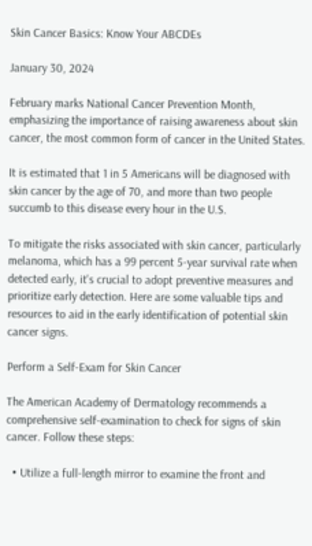Skin Cancer Basics: Know Your ABCDEs

January 30, 2024

February marks National Cancer Prevention Month, emphasizing the importance of raising awareness about skin cancer, the most common form of cancer in the United States.

It is estimated that 1 in 5 Americans will be diagnosed with skin cancer by the age of 70, and more than two people succumb to this disease every hour in the U.S.

To mitigate the risks associated with skin cancer, particularly melanoma, which has a 99 percent 5-year survival rate when detected early, it's crucial to adopt preventive measures and prioritize early detection. Here are some valuable tips and resources to aid in the early identification of potential skin cancer signs.

Perform a Self-Exam for Skin Cancer

The American Academy of Dermatology recommends a comprehensive self-examination to check for signs of skin cancer. Follow these steps:

  • Utilize a full-length mirror to examine the front and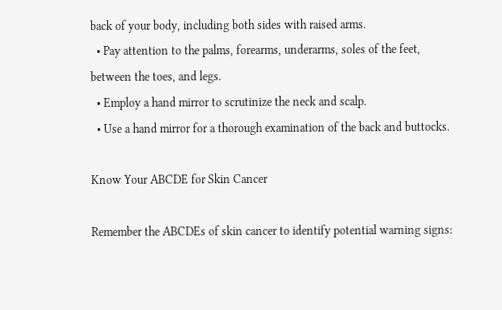back of your body, including both sides with raised arms.
  • Pay attention to the palms, forearms, underarms, soles of the feet, between the toes, and legs.
  • Employ a hand mirror to scrutinize the neck and scalp.
  • Use a hand mirror for a thorough examination of the back and buttocks.

Know Your ABCDE for Skin Cancer

Remember the ABCDEs of skin cancer to identify potential warning signs: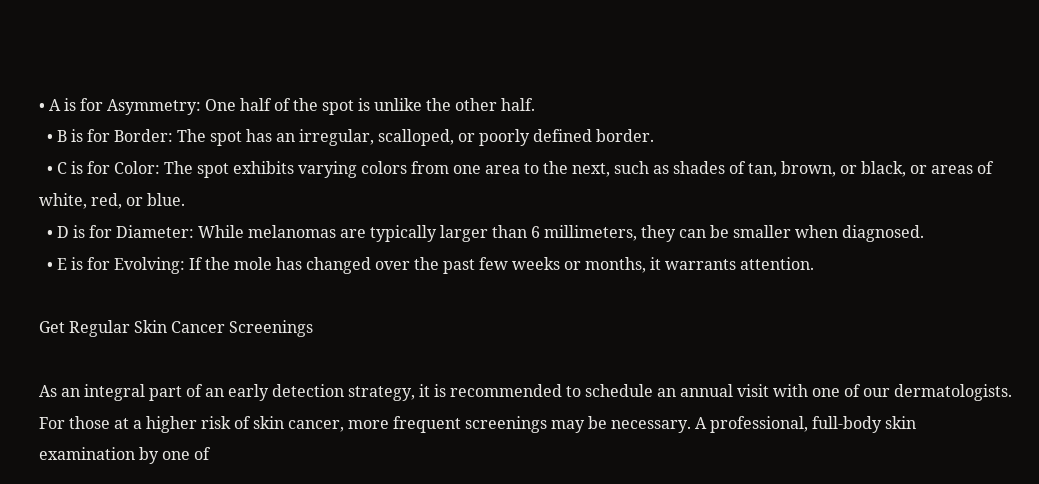• A is for Asymmetry: One half of the spot is unlike the other half.
  • B is for Border: The spot has an irregular, scalloped, or poorly defined border.
  • C is for Color: The spot exhibits varying colors from one area to the next, such as shades of tan, brown, or black, or areas of white, red, or blue.
  • D is for Diameter: While melanomas are typically larger than 6 millimeters, they can be smaller when diagnosed.
  • E is for Evolving: If the mole has changed over the past few weeks or months, it warrants attention.

Get Regular Skin Cancer Screenings

As an integral part of an early detection strategy, it is recommended to schedule an annual visit with one of our dermatologists. For those at a higher risk of skin cancer, more frequent screenings may be necessary. A professional, full-body skin examination by one of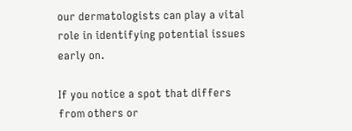our dermatologists can play a vital role in identifying potential issues early on.

If you notice a spot that differs from others or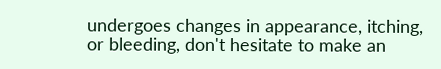undergoes changes in appearance, itching, or bleeding, don't hesitate to make an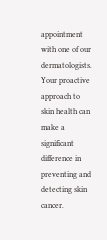appointment with one of our dermatologists. Your proactive approach to skin health can make a significant difference in preventing and detecting skin cancer.